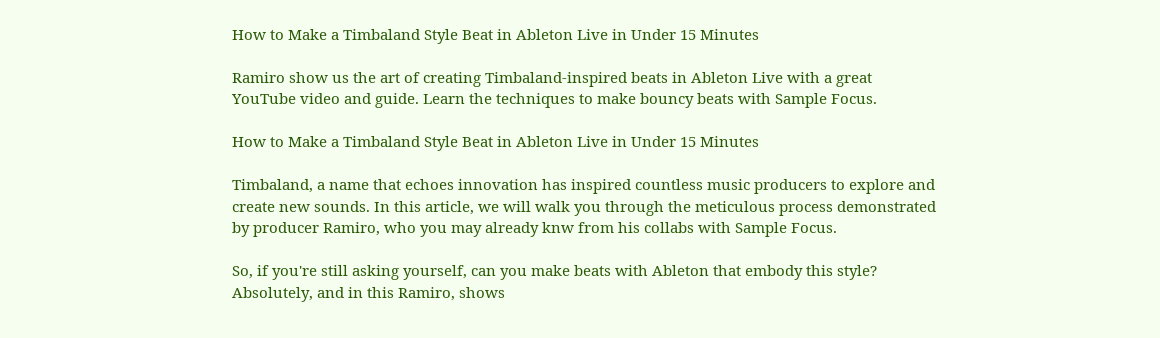How to Make a Timbaland Style Beat in Ableton Live in Under 15 Minutes

Ramiro show us the art of creating Timbaland-inspired beats in Ableton Live with a great YouTube video and guide. Learn the techniques to make bouncy beats with Sample Focus.

How to Make a Timbaland Style Beat in Ableton Live in Under 15 Minutes

Timbaland, a name that echoes innovation has inspired countless music producers to explore and create new sounds. In this article, we will walk you through the meticulous process demonstrated by producer Ramiro, who you may already knw from his collabs with Sample Focus.

So, if you're still asking yourself, can you make beats with Ableton that embody this style? Absolutely, and in this Ramiro, shows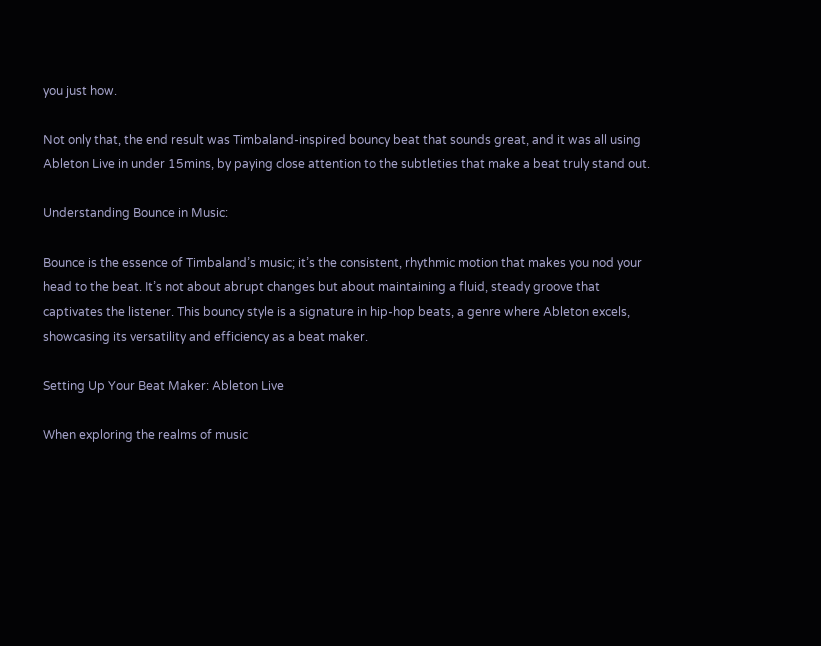you just how.

Not only that, the end result was Timbaland-inspired bouncy beat that sounds great, and it was all using Ableton Live in under 15mins, by paying close attention to the subtleties that make a beat truly stand out.

Understanding Bounce in Music:

Bounce is the essence of Timbaland’s music; it’s the consistent, rhythmic motion that makes you nod your head to the beat. It’s not about abrupt changes but about maintaining a fluid, steady groove that captivates the listener. This bouncy style is a signature in hip-hop beats, a genre where Ableton excels, showcasing its versatility and efficiency as a beat maker.

Setting Up Your Beat Maker: Ableton Live

When exploring the realms of music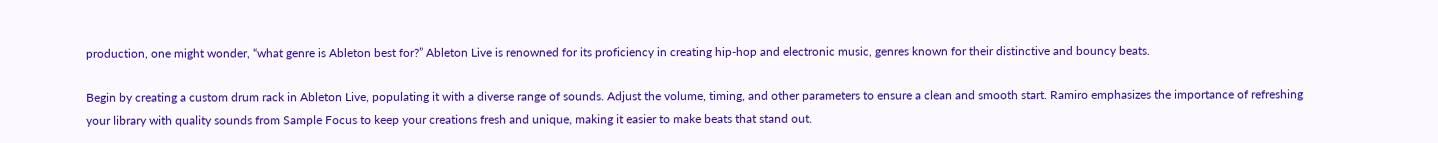production, one might wonder, “what genre is Ableton best for?” Ableton Live is renowned for its proficiency in creating hip-hop and electronic music, genres known for their distinctive and bouncy beats.

Begin by creating a custom drum rack in Ableton Live, populating it with a diverse range of sounds. Adjust the volume, timing, and other parameters to ensure a clean and smooth start. Ramiro emphasizes the importance of refreshing your library with quality sounds from Sample Focus to keep your creations fresh and unique, making it easier to make beats that stand out.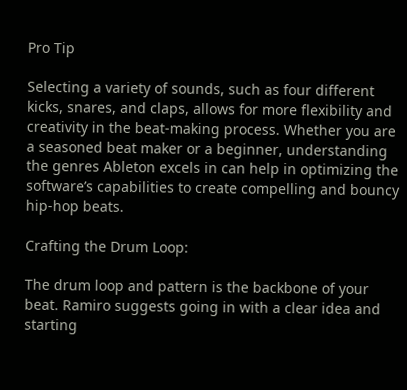Pro Tip

Selecting a variety of sounds, such as four different kicks, snares, and claps, allows for more flexibility and creativity in the beat-making process. Whether you are a seasoned beat maker or a beginner, understanding the genres Ableton excels in can help in optimizing the software’s capabilities to create compelling and bouncy hip-hop beats.

Crafting the Drum Loop:

The drum loop and pattern is the backbone of your beat. Ramiro suggests going in with a clear idea and starting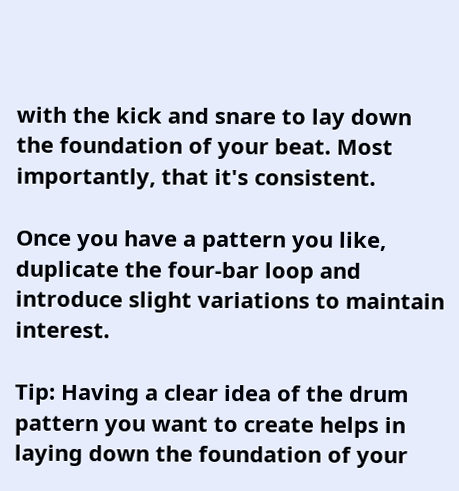with the kick and snare to lay down the foundation of your beat. Most importantly, that it's consistent.

Once you have a pattern you like, duplicate the four-bar loop and introduce slight variations to maintain interest.

Tip: Having a clear idea of the drum pattern you want to create helps in laying down the foundation of your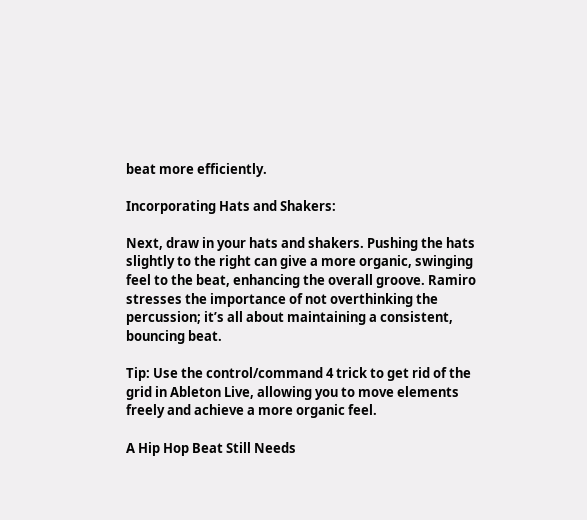beat more efficiently.

Incorporating Hats and Shakers:

Next, draw in your hats and shakers. Pushing the hats slightly to the right can give a more organic, swinging feel to the beat, enhancing the overall groove. Ramiro stresses the importance of not overthinking the percussion; it’s all about maintaining a consistent, bouncing beat.

Tip: Use the control/command 4 trick to get rid of the grid in Ableton Live, allowing you to move elements freely and achieve a more organic feel.

A Hip Hop Beat Still Needs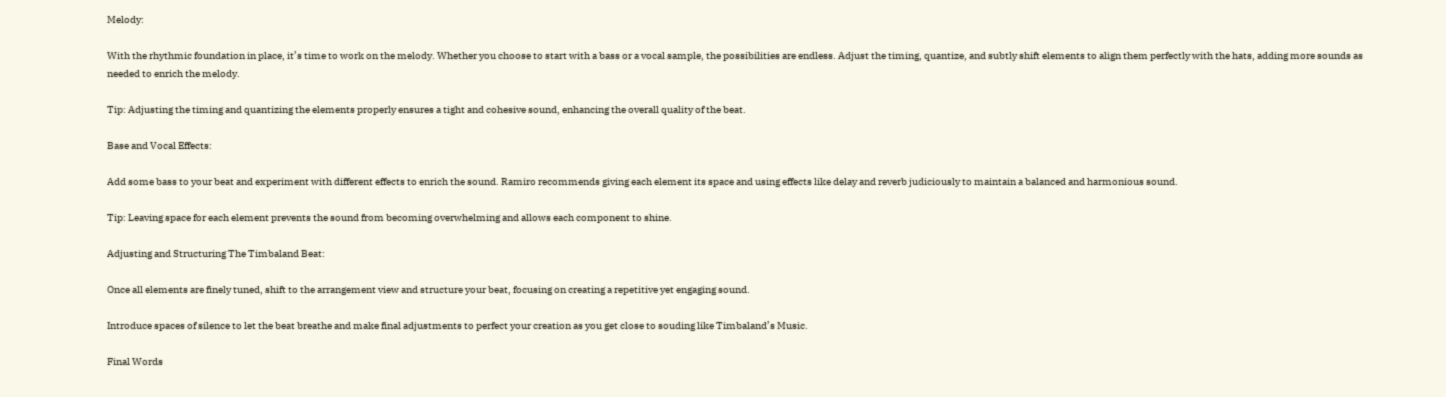Melody:

With the rhythmic foundation in place, it’s time to work on the melody. Whether you choose to start with a bass or a vocal sample, the possibilities are endless. Adjust the timing, quantize, and subtly shift elements to align them perfectly with the hats, adding more sounds as needed to enrich the melody.

Tip: Adjusting the timing and quantizing the elements properly ensures a tight and cohesive sound, enhancing the overall quality of the beat.

Base and Vocal Effects:

Add some bass to your beat and experiment with different effects to enrich the sound. Ramiro recommends giving each element its space and using effects like delay and reverb judiciously to maintain a balanced and harmonious sound.

Tip: Leaving space for each element prevents the sound from becoming overwhelming and allows each component to shine.

Adjusting and Structuring The Timbaland Beat:

Once all elements are finely tuned, shift to the arrangement view and structure your beat, focusing on creating a repetitive yet engaging sound.

Introduce spaces of silence to let the beat breathe and make final adjustments to perfect your creation as you get close to souding like Timbaland’s Music.

Final Words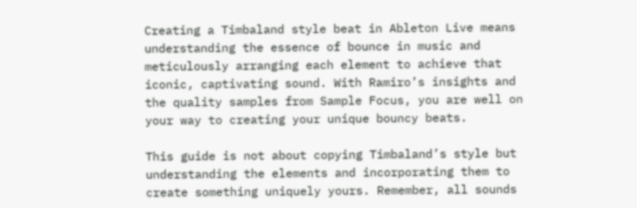Creating a Timbaland style beat in Ableton Live means understanding the essence of bounce in music and meticulously arranging each element to achieve that iconic, captivating sound. With Ramiro’s insights and the quality samples from Sample Focus, you are well on your way to creating your unique bouncy beats.

This guide is not about copying Timbaland’s style but understanding the elements and incorporating them to create something uniquely yours. Remember, all sounds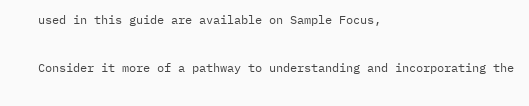used in this guide are available on Sample Focus,

Consider it more of a pathway to understanding and incorporating the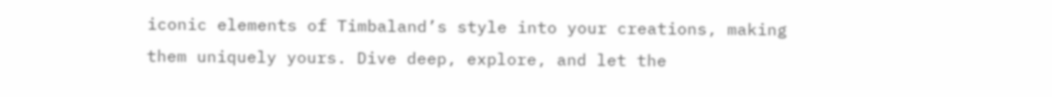iconic elements of Timbaland’s style into your creations, making them uniquely yours. Dive deep, explore, and let the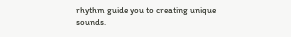rhythm guide you to creating unique sounds.